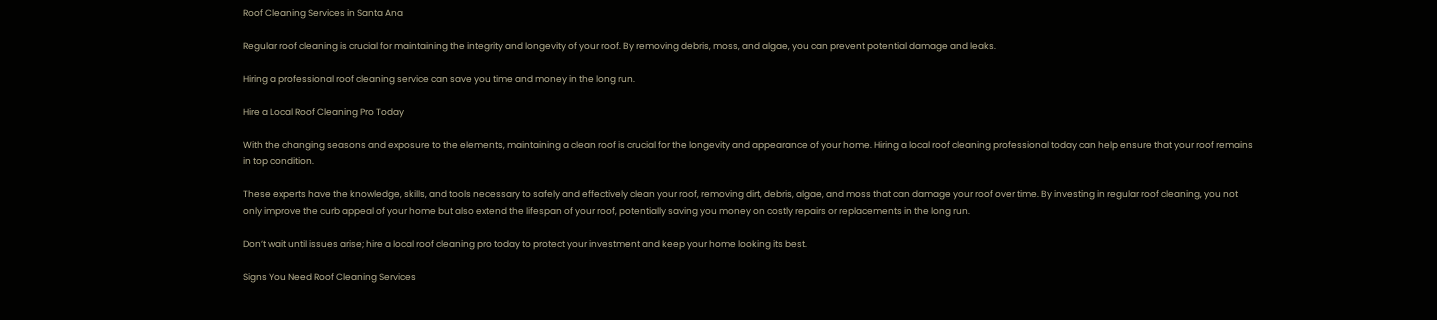Roof Cleaning Services in Santa Ana

Regular roof cleaning is crucial for maintaining the integrity and longevity of your roof. By removing debris, moss, and algae, you can prevent potential damage and leaks.

Hiring a professional roof cleaning service can save you time and money in the long run.

Hire a Local Roof Cleaning Pro Today

With the changing seasons and exposure to the elements, maintaining a clean roof is crucial for the longevity and appearance of your home. Hiring a local roof cleaning professional today can help ensure that your roof remains in top condition.

These experts have the knowledge, skills, and tools necessary to safely and effectively clean your roof, removing dirt, debris, algae, and moss that can damage your roof over time. By investing in regular roof cleaning, you not only improve the curb appeal of your home but also extend the lifespan of your roof, potentially saving you money on costly repairs or replacements in the long run.

Don’t wait until issues arise; hire a local roof cleaning pro today to protect your investment and keep your home looking its best.

Signs You Need Roof Cleaning Services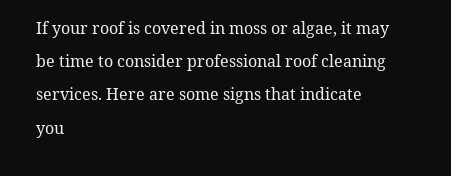If your roof is covered in moss or algae, it may be time to consider professional roof cleaning services. Here are some signs that indicate you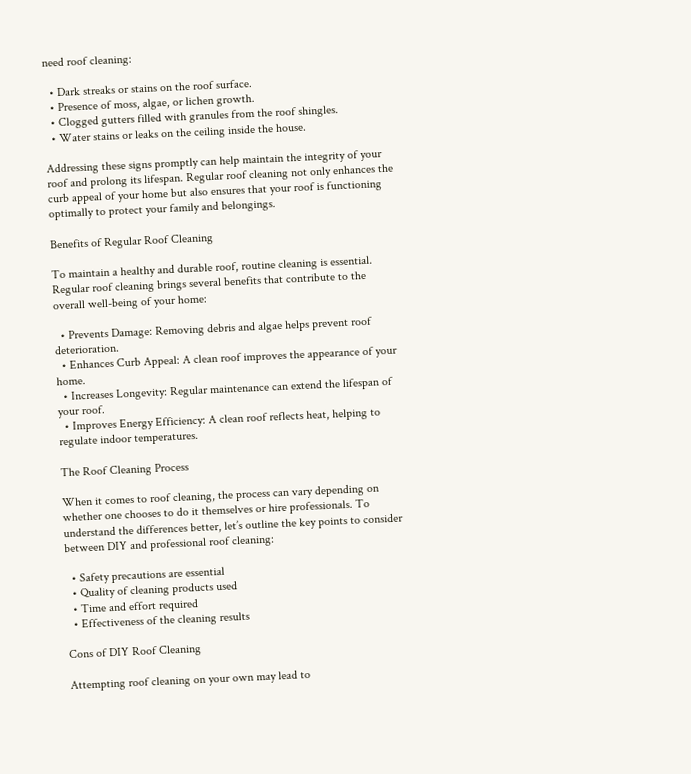need roof cleaning:

  • Dark streaks or stains on the roof surface.
  • Presence of moss, algae, or lichen growth.
  • Clogged gutters filled with granules from the roof shingles.
  • Water stains or leaks on the ceiling inside the house.

Addressing these signs promptly can help maintain the integrity of your roof and prolong its lifespan. Regular roof cleaning not only enhances the curb appeal of your home but also ensures that your roof is functioning optimally to protect your family and belongings.

Benefits of Regular Roof Cleaning

To maintain a healthy and durable roof, routine cleaning is essential. Regular roof cleaning brings several benefits that contribute to the overall well-being of your home:

  • Prevents Damage: Removing debris and algae helps prevent roof deterioration.
  • Enhances Curb Appeal: A clean roof improves the appearance of your home.
  • Increases Longevity: Regular maintenance can extend the lifespan of your roof.
  • Improves Energy Efficiency: A clean roof reflects heat, helping to regulate indoor temperatures.

The Roof Cleaning Process

When it comes to roof cleaning, the process can vary depending on whether one chooses to do it themselves or hire professionals. To understand the differences better, let’s outline the key points to consider between DIY and professional roof cleaning:

  • Safety precautions are essential
  • Quality of cleaning products used
  • Time and effort required
  • Effectiveness of the cleaning results

Cons of DIY Roof Cleaning

Attempting roof cleaning on your own may lead to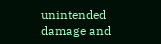unintended damage and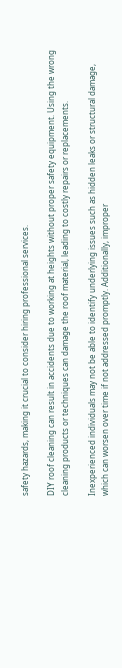safety hazards, making it crucial to consider hiring professional services.

DIY roof cleaning can result in accidents due to working at heights without proper safety equipment. Using the wrong cleaning products or techniques can damage the roof material, leading to costly repairs or replacements.

Inexperienced individuals may not be able to identify underlying issues such as hidden leaks or structural damage, which can worsen over time if not addressed promptly. Additionally, improper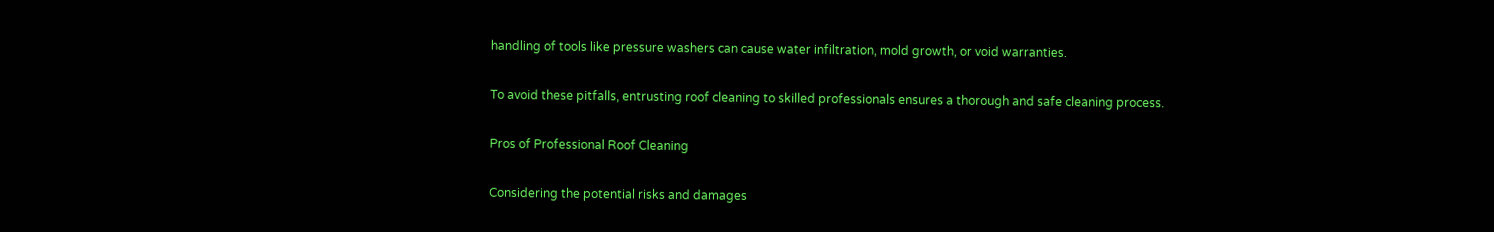handling of tools like pressure washers can cause water infiltration, mold growth, or void warranties.

To avoid these pitfalls, entrusting roof cleaning to skilled professionals ensures a thorough and safe cleaning process.

Pros of Professional Roof Cleaning

Considering the potential risks and damages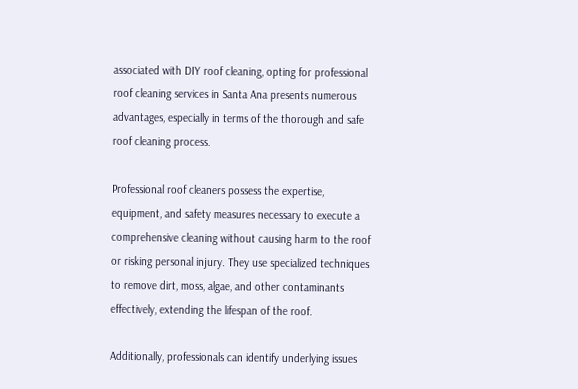associated with DIY roof cleaning, opting for professional roof cleaning services in Santa Ana presents numerous advantages, especially in terms of the thorough and safe roof cleaning process.

Professional roof cleaners possess the expertise, equipment, and safety measures necessary to execute a comprehensive cleaning without causing harm to the roof or risking personal injury. They use specialized techniques to remove dirt, moss, algae, and other contaminants effectively, extending the lifespan of the roof.

Additionally, professionals can identify underlying issues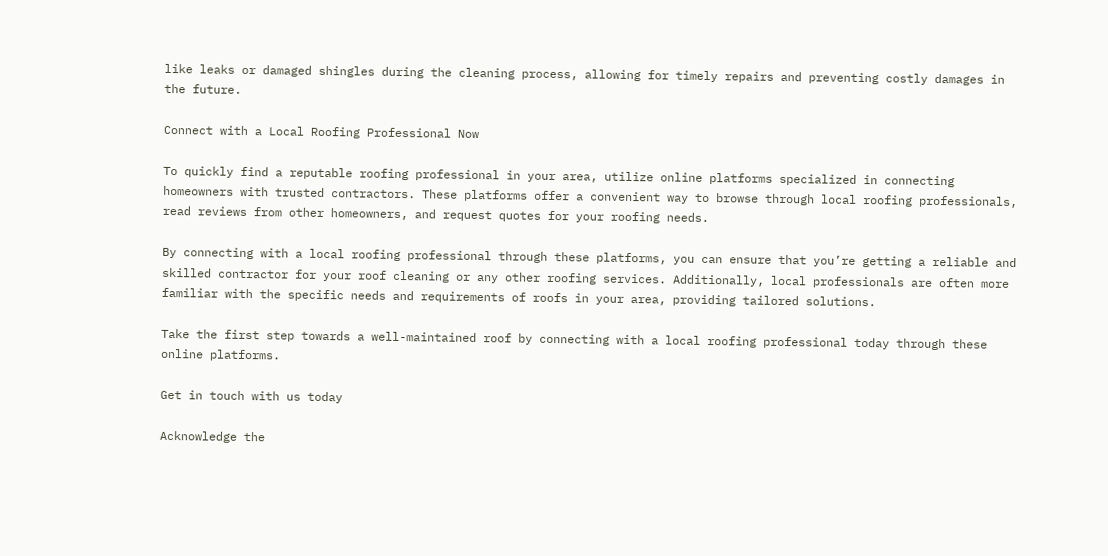like leaks or damaged shingles during the cleaning process, allowing for timely repairs and preventing costly damages in the future.

Connect with a Local Roofing Professional Now

To quickly find a reputable roofing professional in your area, utilize online platforms specialized in connecting homeowners with trusted contractors. These platforms offer a convenient way to browse through local roofing professionals, read reviews from other homeowners, and request quotes for your roofing needs.

By connecting with a local roofing professional through these platforms, you can ensure that you’re getting a reliable and skilled contractor for your roof cleaning or any other roofing services. Additionally, local professionals are often more familiar with the specific needs and requirements of roofs in your area, providing tailored solutions.

Take the first step towards a well-maintained roof by connecting with a local roofing professional today through these online platforms.

Get in touch with us today

Acknowledge the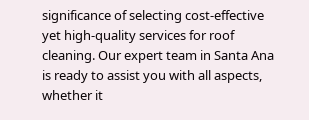significance of selecting cost-effective yet high-quality services for roof cleaning. Our expert team in Santa Ana is ready to assist you with all aspects, whether it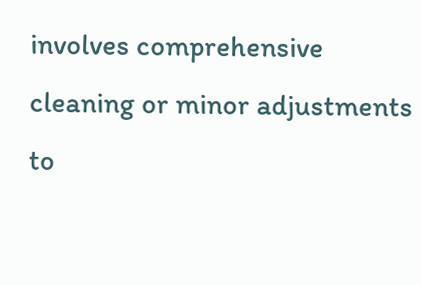involves comprehensive cleaning or minor adjustments to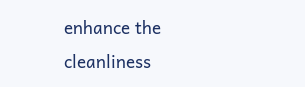enhance the cleanliness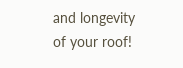and longevity of your roof!